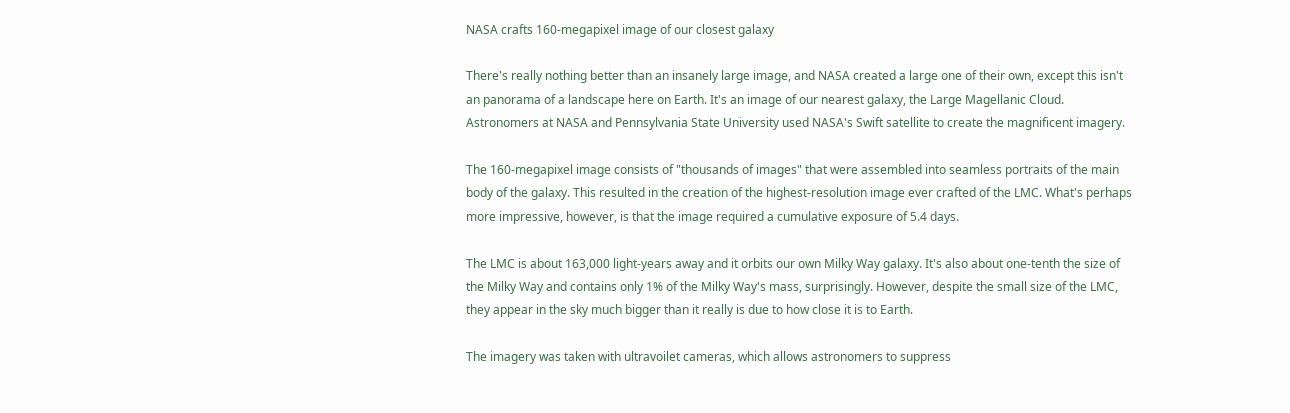NASA crafts 160-megapixel image of our closest galaxy

There's really nothing better than an insanely large image, and NASA created a large one of their own, except this isn't an panorama of a landscape here on Earth. It's an image of our nearest galaxy, the Large Magellanic Cloud. Astronomers at NASA and Pennsylvania State University used NASA's Swift satellite to create the magnificent imagery.

The 160-megapixel image consists of "thousands of images" that were assembled into seamless portraits of the main body of the galaxy. This resulted in the creation of the highest-resolution image ever crafted of the LMC. What's perhaps more impressive, however, is that the image required a cumulative exposure of 5.4 days.

The LMC is about 163,000 light-years away and it orbits our own Milky Way galaxy. It's also about one-tenth the size of the Milky Way and contains only 1% of the Milky Way's mass, surprisingly. However, despite the small size of the LMC, they appear in the sky much bigger than it really is due to how close it is to Earth.

The imagery was taken with ultravoilet cameras, which allows astronomers to suppress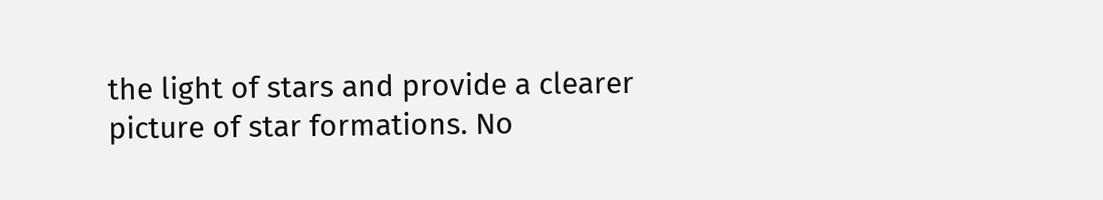the light of stars and provide a clearer picture of star formations. No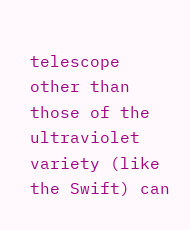telescope other than those of the ultraviolet variety (like the Swift) can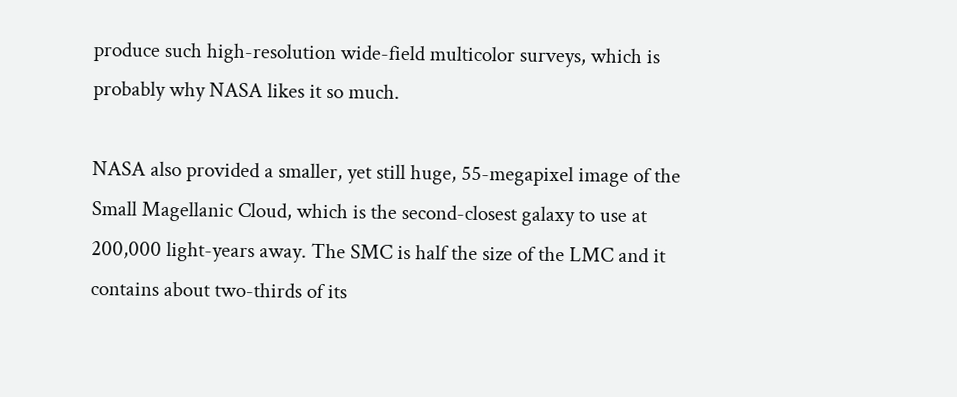produce such high-resolution wide-field multicolor surveys, which is probably why NASA likes it so much.

NASA also provided a smaller, yet still huge, 55-megapixel image of the Small Magellanic Cloud, which is the second-closest galaxy to use at 200,000 light-years away. The SMC is half the size of the LMC and it contains about two-thirds of its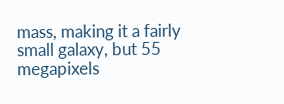mass, making it a fairly small galaxy, but 55 megapixels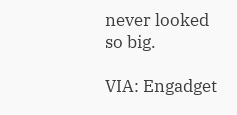never looked so big.

VIA: Engadget